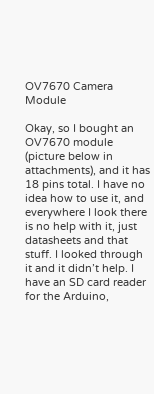OV7670 Camera Module

Okay, so I bought an OV7670 module (picture below in attachments), and it has 18 pins total. I have no idea how to use it, and everywhere I look there is no help with it, just datasheets and that stuff. I looked through it and it didn’t help. I have an SD card reader for the Arduino,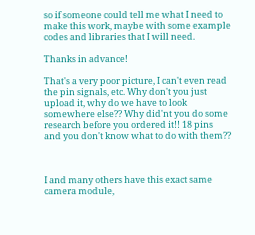so if someone could tell me what I need to make this work, maybe with some example codes and libraries that I will need.

Thanks in advance!

That's a very poor picture, I can't even read the pin signals, etc. Why don't you just upload it, why do we have to look somewhere else?? Why did'nt you do some research before you ordered it!! 18 pins and you don't know what to do with them??



I and many others have this exact same camera module,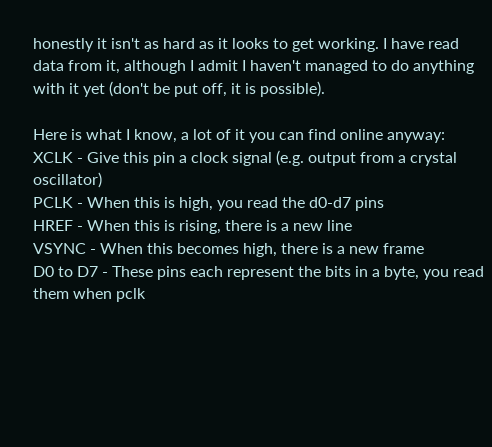honestly it isn't as hard as it looks to get working. I have read data from it, although I admit I haven't managed to do anything with it yet (don't be put off, it is possible).

Here is what I know, a lot of it you can find online anyway:
XCLK - Give this pin a clock signal (e.g. output from a crystal oscillator)
PCLK - When this is high, you read the d0-d7 pins
HREF - When this is rising, there is a new line
VSYNC - When this becomes high, there is a new frame
D0 to D7 - These pins each represent the bits in a byte, you read them when pclk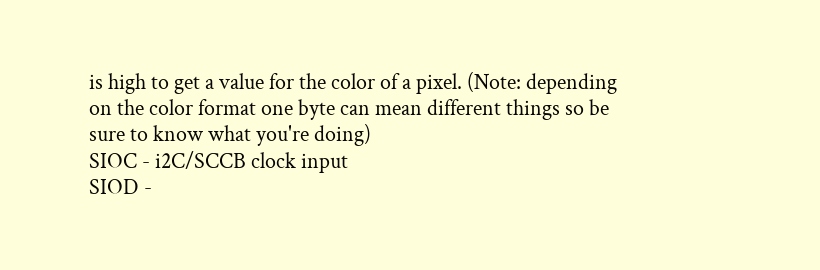is high to get a value for the color of a pixel. (Note: depending on the color format one byte can mean different things so be sure to know what you're doing)
SIOC - i2C/SCCB clock input
SIOD -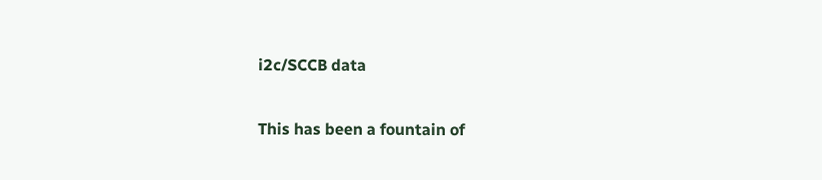i2c/SCCB data

This has been a fountain of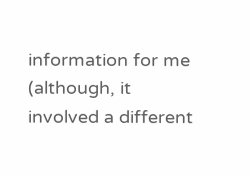information for me (although, it involved a different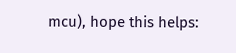mcu), hope this helps: